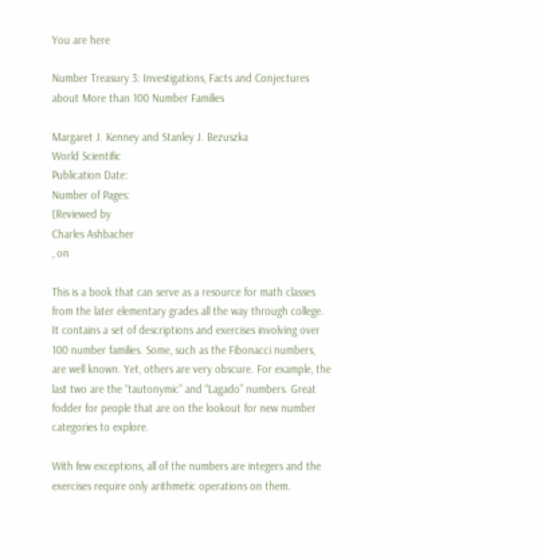You are here

Number Treasury 3: Investigations, Facts and Conjectures about More than 100 Number Families

Margaret J. Kenney and Stanley J. Bezuszka
World Scientific
Publication Date:
Number of Pages:
[Reviewed by
Charles Ashbacher
, on

This is a book that can serve as a resource for math classes from the later elementary grades all the way through college. It contains a set of descriptions and exercises involving over 100 number families. Some, such as the Fibonacci numbers, are well known. Yet, others are very obscure. For example, the last two are the “tautonymic” and “Lagado” numbers. Great fodder for people that are on the lookout for new number categories to explore.

With few exceptions, all of the numbers are integers and the exercises require only arithmetic operations on them.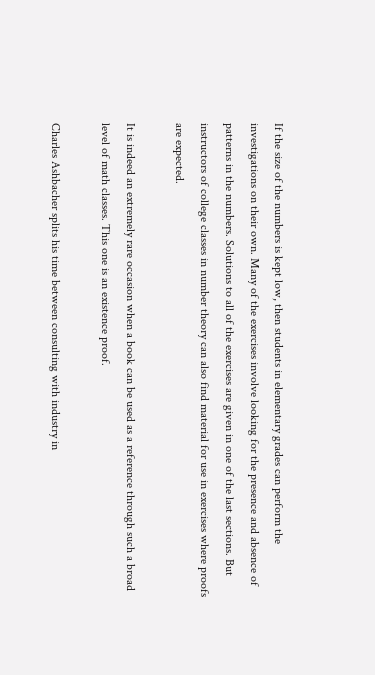If the size of the numbers is kept low, then students in elementary grades can perform the investigations on their own. Many of the exercises involve looking for the presence and absence of patterns in the numbers. Solutions to all of the exercises are given in one of the last sections. But instructors of college classes in number theory can also find material for use in exercises where proofs are expected.

It is indeed an extremely rare occasion when a book can be used as a reference through such a broad level of math classes. This one is an existence proof.

Charles Ashbacher splits his time between consulting with industry in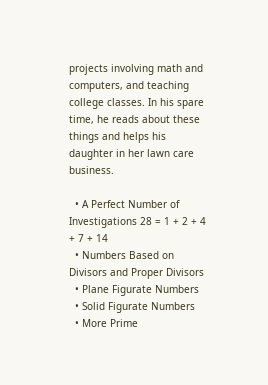projects involving math and computers, and teaching college classes. In his spare time, he reads about these things and helps his daughter in her lawn care business.

  • A Perfect Number of Investigations 28 = 1 + 2 + 4 + 7 + 14
  • Numbers Based on Divisors and Proper Divisors
  • Plane Figurate Numbers
  • Solid Figurate Numbers
  • More Prime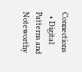Connections
  • Digital Patterns and Noteworthy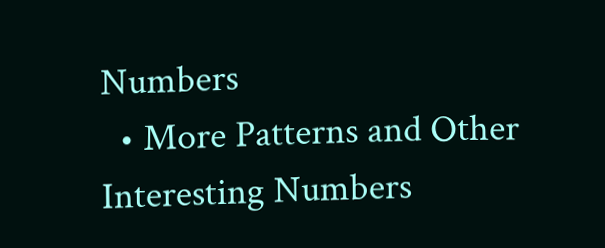Numbers
  • More Patterns and Other Interesting Numbers